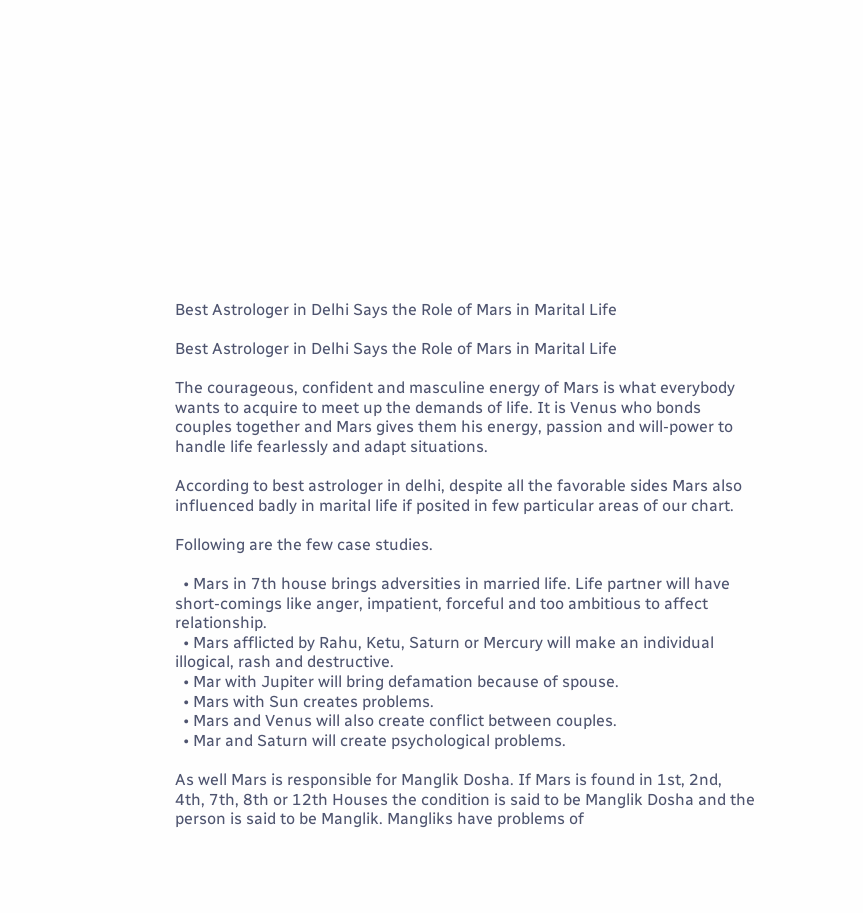Best Astrologer in Delhi Says the Role of Mars in Marital Life

Best Astrologer in Delhi Says the Role of Mars in Marital Life

The courageous, confident and masculine energy of Mars is what everybody wants to acquire to meet up the demands of life. It is Venus who bonds couples together and Mars gives them his energy, passion and will-power to handle life fearlessly and adapt situations.

According to best astrologer in delhi, despite all the favorable sides Mars also influenced badly in marital life if posited in few particular areas of our chart.

Following are the few case studies.

  • Mars in 7th house brings adversities in married life. Life partner will have short-comings like anger, impatient, forceful and too ambitious to affect relationship.
  • Mars afflicted by Rahu, Ketu, Saturn or Mercury will make an individual illogical, rash and destructive.
  • Mar with Jupiter will bring defamation because of spouse.
  • Mars with Sun creates problems.
  • Mars and Venus will also create conflict between couples.
  • Mar and Saturn will create psychological problems.

As well Mars is responsible for Manglik Dosha. If Mars is found in 1st, 2nd, 4th, 7th, 8th or 12th Houses the condition is said to be Manglik Dosha and the person is said to be Manglik. Mangliks have problems of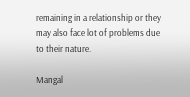remaining in a relationship or they may also face lot of problems due to their nature.

Mangal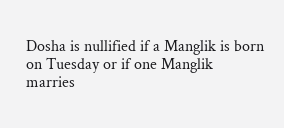Dosha is nullified if a Manglik is born on Tuesday or if one Manglik marries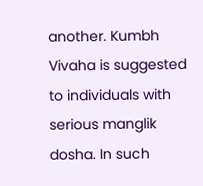another. Kumbh Vivaha is suggested to individuals with serious manglik dosha. In such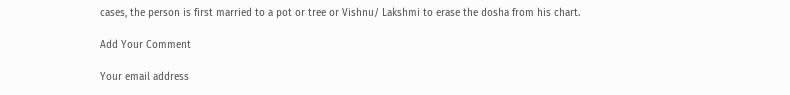cases, the person is first married to a pot or tree or Vishnu/ Lakshmi to erase the dosha from his chart.

Add Your Comment

Your email address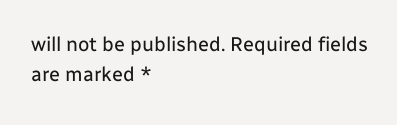will not be published. Required fields are marked *